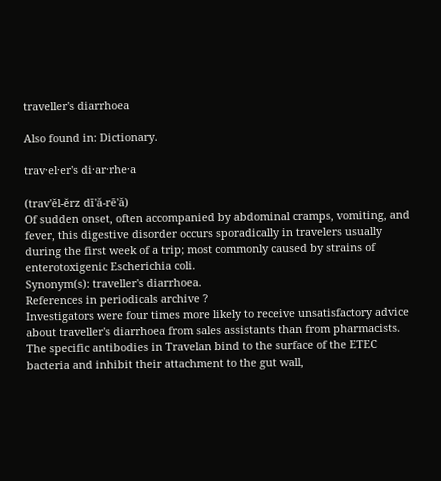traveller's diarrhoea

Also found in: Dictionary.

trav·el·er's di·ar·rhe·a

(trav'ĕl-ĕrz dī'ă-rē'ă)
Of sudden onset, often accompanied by abdominal cramps, vomiting, and fever, this digestive disorder occurs sporadically in travelers usually during the first week of a trip; most commonly caused by strains of enterotoxigenic Escherichia coli.
Synonym(s): traveller's diarrhoea.
References in periodicals archive ?
Investigators were four times more likely to receive unsatisfactory advice about traveller's diarrhoea from sales assistants than from pharmacists.
The specific antibodies in Travelan bind to the surface of the ETEC bacteria and inhibit their attachment to the gut wall,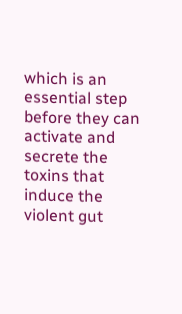which is an essential step before they can activate and secrete the toxins that induce the violent gut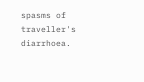spasms of traveller's diarrhoea.